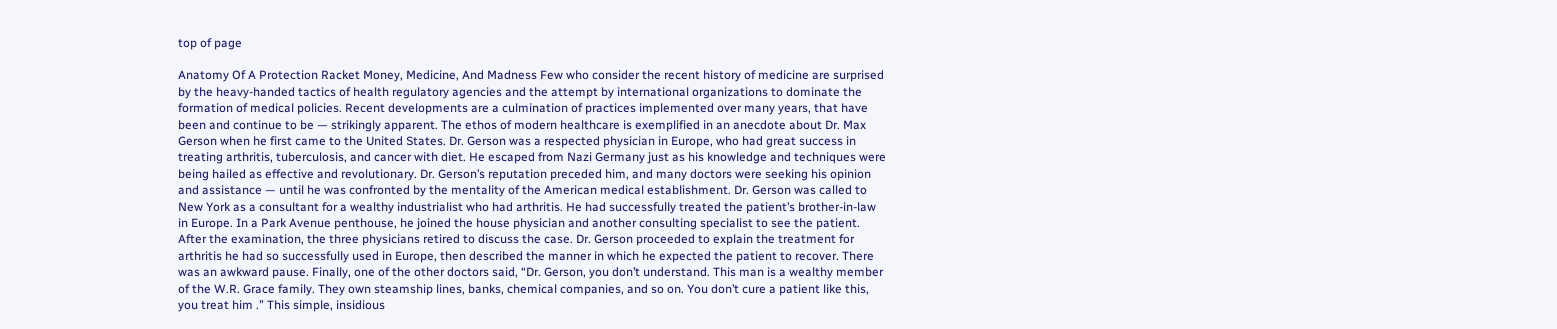top of page

Anatomy Of A Protection Racket Money, Medicine, And Madness Few who consider the recent history of medicine are surprised by the heavy-handed tactics of health regulatory agencies and the attempt by international organizations to dominate the formation of medical policies. Recent developments are a culmination of practices implemented over many years, that have been and continue to be — strikingly apparent. The ethos of modern healthcare is exemplified in an anecdote about Dr. Max Gerson when he first came to the United States. Dr. Gerson was a respected physician in Europe, who had great success in treating arthritis, tuberculosis, and cancer with diet. He escaped from Nazi Germany just as his knowledge and techniques were being hailed as effective and revolutionary. Dr. Gerson’s reputation preceded him, and many doctors were seeking his opinion and assistance — until he was confronted by the mentality of the American medical establishment. Dr. Gerson was called to New York as a consultant for a wealthy industrialist who had arthritis. He had successfully treated the patient’s brother-in-law in Europe. In a Park Avenue penthouse, he joined the house physician and another consulting specialist to see the patient. After the examination, the three physicians retired to discuss the case. Dr. Gerson proceeded to explain the treatment for arthritis he had so successfully used in Europe, then described the manner in which he expected the patient to recover. There was an awkward pause. Finally, one of the other doctors said, “Dr. Gerson, you don’t understand. This man is a wealthy member of the W.R. Grace family. They own steamship lines, banks, chemical companies, and so on. You don’t cure a patient like this, you treat him .” This simple, insidious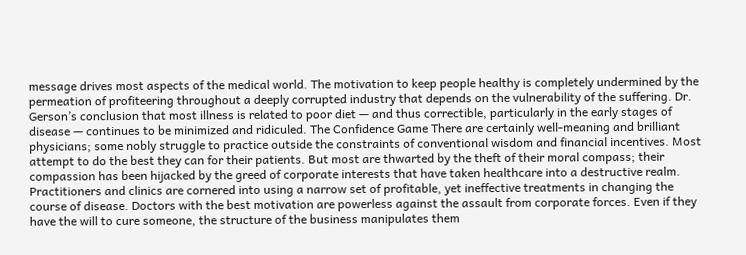message drives most aspects of the medical world. The motivation to keep people healthy is completely undermined by the permeation of profiteering throughout a deeply corrupted industry that depends on the vulnerability of the suffering. Dr. Gerson’s conclusion that most illness is related to poor diet — and thus correctible, particularly in the early stages of disease — continues to be minimized and ridiculed. The Confidence Game There are certainly well-meaning and brilliant physicians; some nobly struggle to practice outside the constraints of conventional wisdom and financial incentives. Most attempt to do the best they can for their patients. But most are thwarted by the theft of their moral compass; their compassion has been hijacked by the greed of corporate interests that have taken healthcare into a destructive realm. Practitioners and clinics are cornered into using a narrow set of profitable, yet ineffective treatments in changing the course of disease. Doctors with the best motivation are powerless against the assault from corporate forces. Even if they have the will to cure someone, the structure of the business manipulates them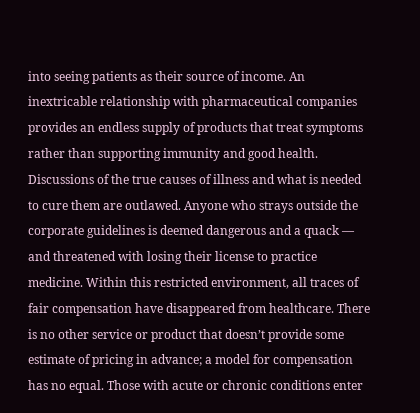into seeing patients as their source of income. An inextricable relationship with pharmaceutical companies provides an endless supply of products that treat symptoms rather than supporting immunity and good health. Discussions of the true causes of illness and what is needed to cure them are outlawed. Anyone who strays outside the corporate guidelines is deemed dangerous and a quack — and threatened with losing their license to practice medicine. Within this restricted environment, all traces of fair compensation have disappeared from healthcare. There is no other service or product that doesn’t provide some estimate of pricing in advance; a model for compensation has no equal. Those with acute or chronic conditions enter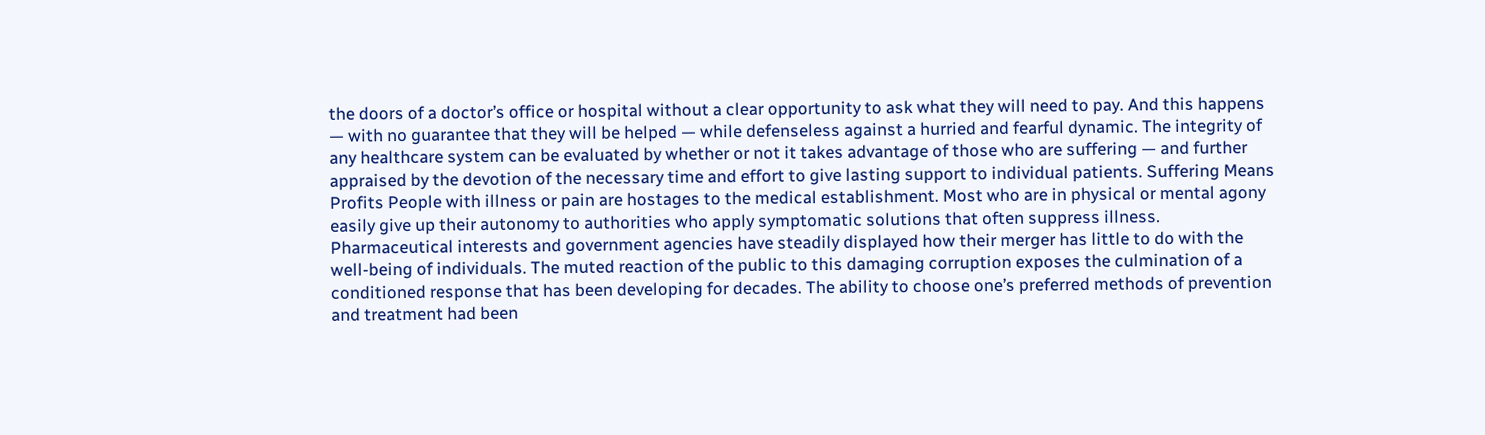the doors of a doctor’s office or hospital without a clear opportunity to ask what they will need to pay. And this happens — with no guarantee that they will be helped — while defenseless against a hurried and fearful dynamic. The integrity of any healthcare system can be evaluated by whether or not it takes advantage of those who are suffering — and further appraised by the devotion of the necessary time and effort to give lasting support to individual patients. Suffering Means Profits People with illness or pain are hostages to the medical establishment. Most who are in physical or mental agony easily give up their autonomy to authorities who apply symptomatic solutions that often suppress illness. Pharmaceutical interests and government agencies have steadily displayed how their merger has little to do with the well-being of individuals. The muted reaction of the public to this damaging corruption exposes the culmination of a conditioned response that has been developing for decades. The ability to choose one’s preferred methods of prevention and treatment had been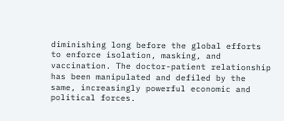diminishing long before the global efforts to enforce isolation, masking, and vaccination. The doctor-patient relationship has been manipulated and defiled by the same, increasingly powerful economic and political forces.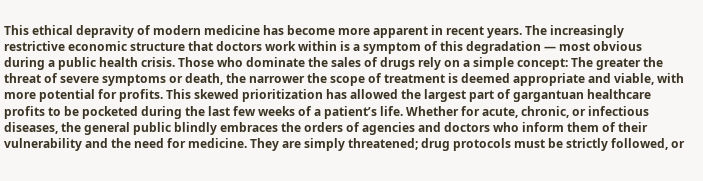This ethical depravity of modern medicine has become more apparent in recent years. The increasingly restrictive economic structure that doctors work within is a symptom of this degradation — most obvious during a public health crisis. Those who dominate the sales of drugs rely on a simple concept: The greater the threat of severe symptoms or death, the narrower the scope of treatment is deemed appropriate and viable, with more potential for profits. This skewed prioritization has allowed the largest part of gargantuan healthcare profits to be pocketed during the last few weeks of a patient’s life. Whether for acute, chronic, or infectious diseases, the general public blindly embraces the orders of agencies and doctors who inform them of their vulnerability and the need for medicine. They are simply threatened; drug protocols must be strictly followed, or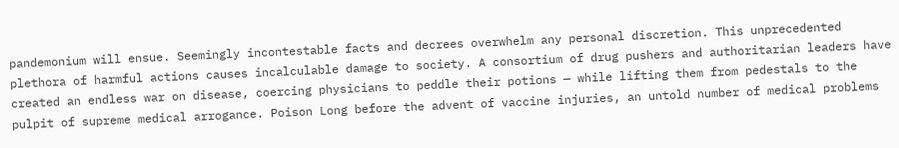pandemonium will ensue. Seemingly incontestable facts and decrees overwhelm any personal discretion. This unprecedented plethora of harmful actions causes incalculable damage to society. A consortium of drug pushers and authoritarian leaders have created an endless war on disease, coercing physicians to peddle their potions — while lifting them from pedestals to the pulpit of supreme medical arrogance. Poison Long before the advent of vaccine injuries, an untold number of medical problems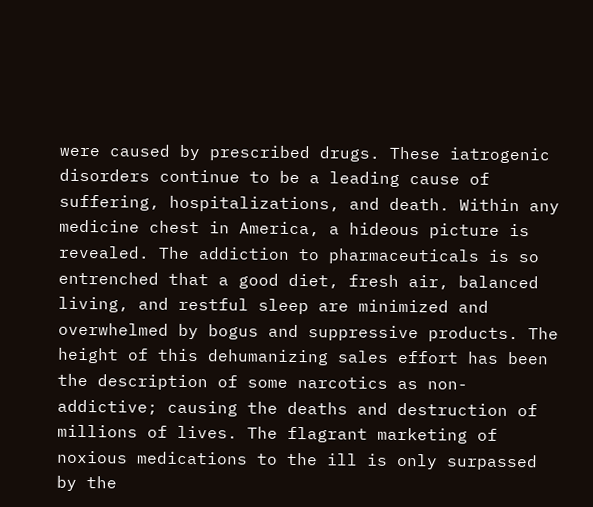were caused by prescribed drugs. These iatrogenic disorders continue to be a leading cause of suffering, hospitalizations, and death. Within any medicine chest in America, a hideous picture is revealed. The addiction to pharmaceuticals is so entrenched that a good diet, fresh air, balanced living, and restful sleep are minimized and overwhelmed by bogus and suppressive products. The height of this dehumanizing sales effort has been the description of some narcotics as non-addictive; causing the deaths and destruction of millions of lives. The flagrant marketing of noxious medications to the ill is only surpassed by the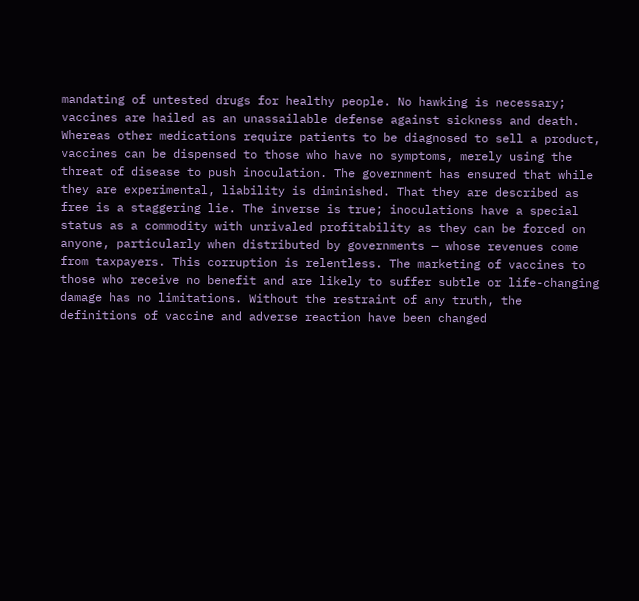mandating of untested drugs for healthy people. No hawking is necessary; vaccines are hailed as an unassailable defense against sickness and death. Whereas other medications require patients to be diagnosed to sell a product, vaccines can be dispensed to those who have no symptoms, merely using the threat of disease to push inoculation. The government has ensured that while they are experimental, liability is diminished. That they are described as free is a staggering lie. The inverse is true; inoculations have a special status as a commodity with unrivaled profitability as they can be forced on anyone, particularly when distributed by governments — whose revenues come from taxpayers. This corruption is relentless. The marketing of vaccines to those who receive no benefit and are likely to suffer subtle or life-changing damage has no limitations. Without the restraint of any truth, the definitions of vaccine and adverse reaction have been changed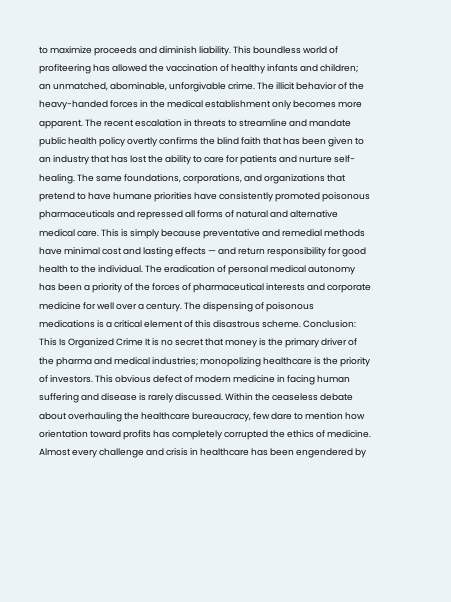to maximize proceeds and diminish liability. This boundless world of profiteering has allowed the vaccination of healthy infants and children; an unmatched, abominable, unforgivable crime. The illicit behavior of the heavy-handed forces in the medical establishment only becomes more apparent. The recent escalation in threats to streamline and mandate public health policy overtly confirms the blind faith that has been given to an industry that has lost the ability to care for patients and nurture self-healing. The same foundations, corporations, and organizations that pretend to have humane priorities have consistently promoted poisonous pharmaceuticals and repressed all forms of natural and alternative medical care. This is simply because preventative and remedial methods have minimal cost and lasting effects — and return responsibility for good health to the individual. The eradication of personal medical autonomy has been a priority of the forces of pharmaceutical interests and corporate medicine for well over a century. The dispensing of poisonous medications is a critical element of this disastrous scheme. Conclusion: This Is Organized Crime It is no secret that money is the primary driver of the pharma and medical industries; monopolizing healthcare is the priority of investors. This obvious defect of modern medicine in facing human suffering and disease is rarely discussed. Within the ceaseless debate about overhauling the healthcare bureaucracy, few dare to mention how orientation toward profits has completely corrupted the ethics of medicine. Almost every challenge and crisis in healthcare has been engendered by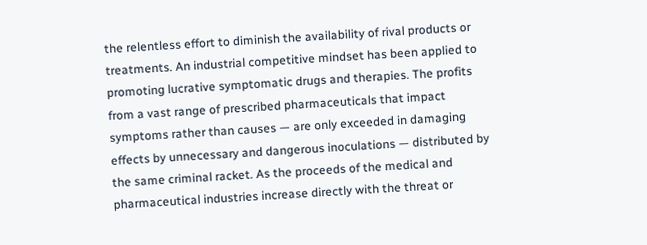the relentless effort to diminish the availability of rival products or treatments. An industrial competitive mindset has been applied to promoting lucrative symptomatic drugs and therapies. The profits from a vast range of prescribed pharmaceuticals that impact symptoms rather than causes — are only exceeded in damaging effects by unnecessary and dangerous inoculations — distributed by the same criminal racket. As the proceeds of the medical and pharmaceutical industries increase directly with the threat or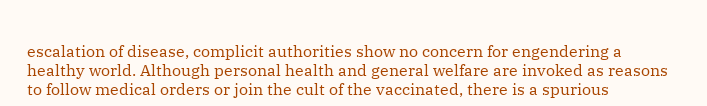escalation of disease, complicit authorities show no concern for engendering a healthy world. Although personal health and general welfare are invoked as reasons to follow medical orders or join the cult of the vaccinated, there is a spurious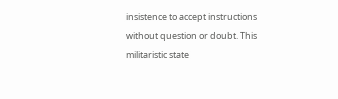insistence to accept instructions without question or doubt. This militaristic state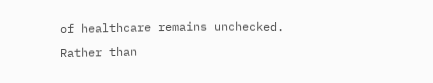of healthcare remains unchecked. Rather than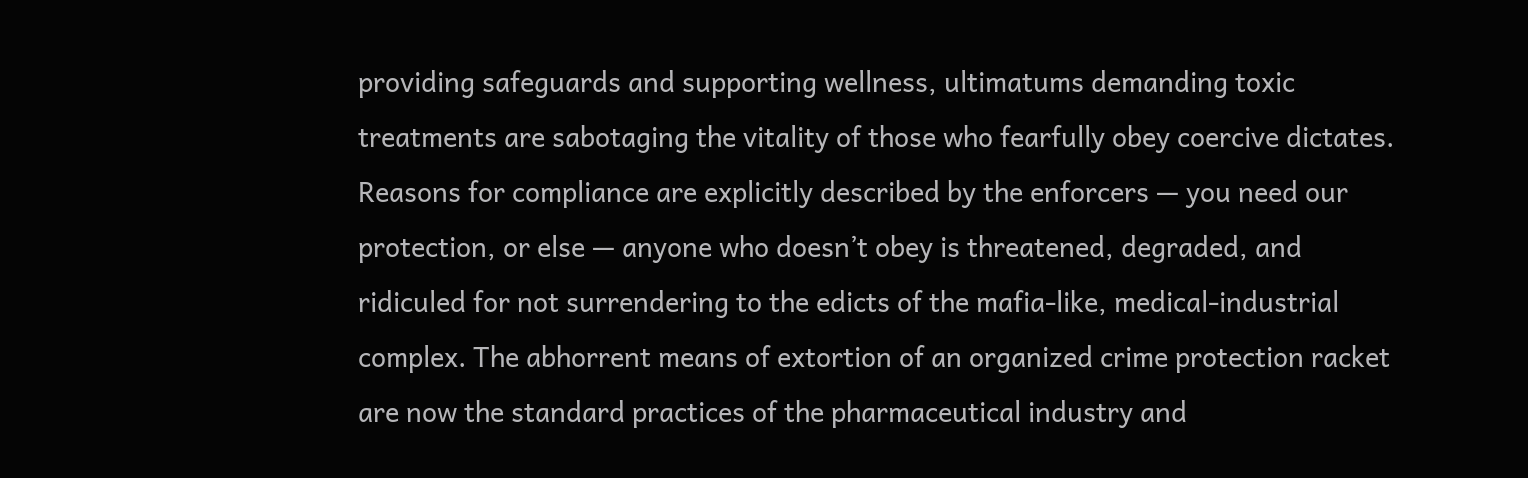providing safeguards and supporting wellness, ultimatums demanding toxic treatments are sabotaging the vitality of those who fearfully obey coercive dictates. Reasons for compliance are explicitly described by the enforcers — you need our protection, or else — anyone who doesn’t obey is threatened, degraded, and ridiculed for not surrendering to the edicts of the mafia-like, medical-industrial complex. The abhorrent means of extortion of an organized crime protection racket are now the standard practices of the pharmaceutical industry and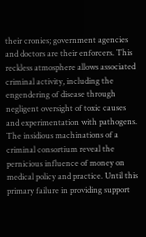their cronies; government agencies and doctors are their enforcers. This reckless atmosphere allows associated criminal activity, including the engendering of disease through negligent oversight of toxic causes and experimentation with pathogens. The insidious machinations of a criminal consortium reveal the pernicious influence of money on medical policy and practice. Until this primary failure in providing support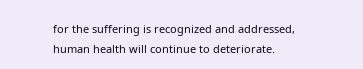for the suffering is recognized and addressed, human health will continue to deteriorate.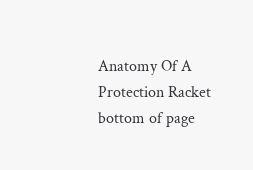Anatomy Of A Protection Racket
bottom of page